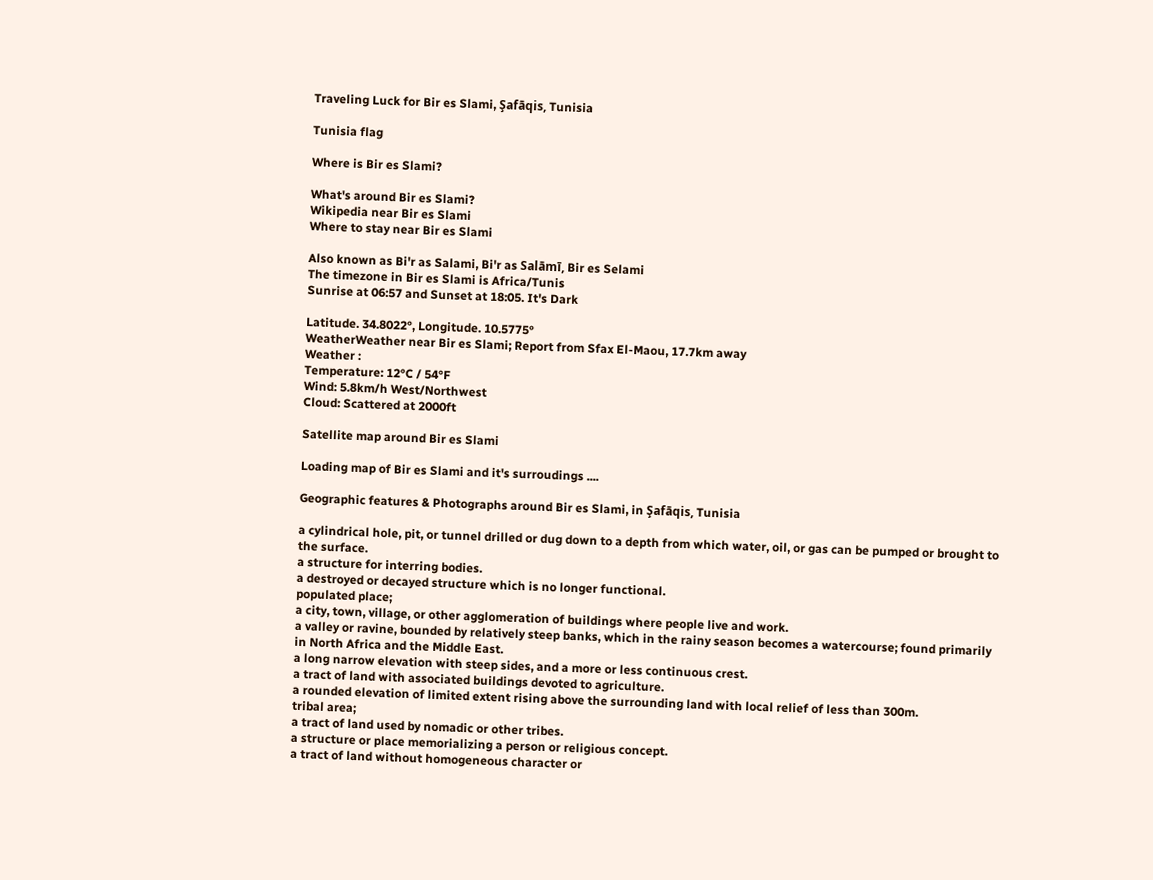Traveling Luck for Bir es Slami, Şafāqis, Tunisia

Tunisia flag

Where is Bir es Slami?

What's around Bir es Slami?
Wikipedia near Bir es Slami
Where to stay near Bir es Slami

Also known as Bi'r as Salami, Bi'r as Salāmī, Bir es Selami
The timezone in Bir es Slami is Africa/Tunis
Sunrise at 06:57 and Sunset at 18:05. It's Dark

Latitude. 34.8022°, Longitude. 10.5775°
WeatherWeather near Bir es Slami; Report from Sfax El-Maou, 17.7km away
Weather :
Temperature: 12°C / 54°F
Wind: 5.8km/h West/Northwest
Cloud: Scattered at 2000ft

Satellite map around Bir es Slami

Loading map of Bir es Slami and it's surroudings ....

Geographic features & Photographs around Bir es Slami, in Şafāqis, Tunisia

a cylindrical hole, pit, or tunnel drilled or dug down to a depth from which water, oil, or gas can be pumped or brought to the surface.
a structure for interring bodies.
a destroyed or decayed structure which is no longer functional.
populated place;
a city, town, village, or other agglomeration of buildings where people live and work.
a valley or ravine, bounded by relatively steep banks, which in the rainy season becomes a watercourse; found primarily in North Africa and the Middle East.
a long narrow elevation with steep sides, and a more or less continuous crest.
a tract of land with associated buildings devoted to agriculture.
a rounded elevation of limited extent rising above the surrounding land with local relief of less than 300m.
tribal area;
a tract of land used by nomadic or other tribes.
a structure or place memorializing a person or religious concept.
a tract of land without homogeneous character or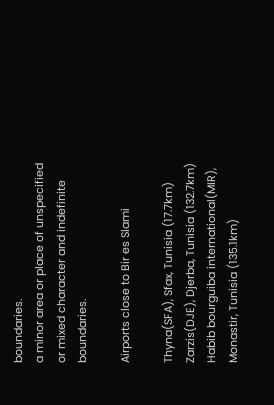boundaries.
a minor area or place of unspecified or mixed character and indefinite boundaries.

Airports close to Bir es Slami

Thyna(SFA), Sfax, Tunisia (17.7km)
Zarzis(DJE), Djerba, Tunisia (132.7km)
Habib bourguiba international(MIR), Monastir, Tunisia (135.1km)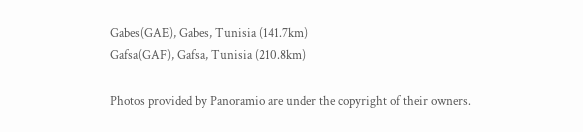Gabes(GAE), Gabes, Tunisia (141.7km)
Gafsa(GAF), Gafsa, Tunisia (210.8km)

Photos provided by Panoramio are under the copyright of their owners.